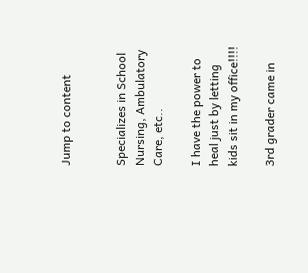Jump to content


Specializes in School Nursing, Ambulatory Care, etc..

I have the power to heal just by letting kids sit in my office!!!!

3rd grader came in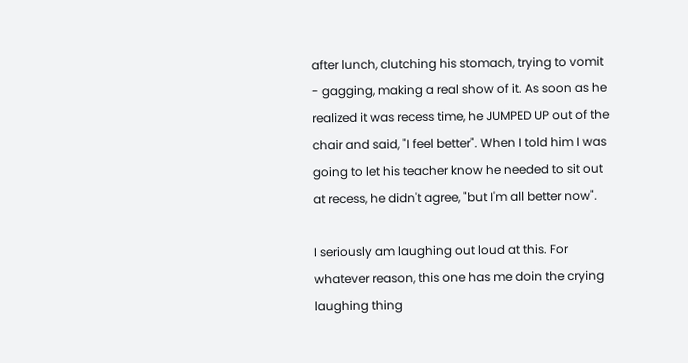after lunch, clutching his stomach, trying to vomit - gagging, making a real show of it. As soon as he realized it was recess time, he JUMPED UP out of the chair and said, "I feel better". When I told him I was going to let his teacher know he needed to sit out at recess, he didn't agree, "but I'm all better now".

I seriously am laughing out loud at this. For whatever reason, this one has me doin the crying laughing thing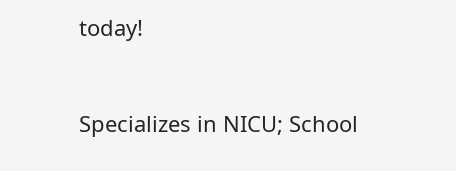today!



Specializes in NICU; School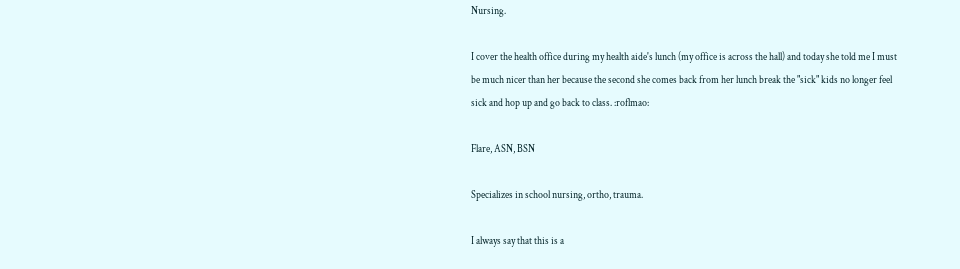Nursing.

I cover the health office during my health aide's lunch (my office is across the hall) and today she told me I must be much nicer than her because the second she comes back from her lunch break the "sick" kids no longer feel sick and hop up and go back to class. :roflmao:

Flare, ASN, BSN

Specializes in school nursing, ortho, trauma.

I always say that this is a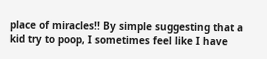place of miracles!! By simple suggesting that a kid try to poop, I sometimes feel like I have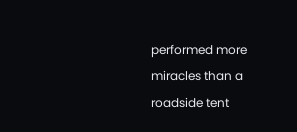performed more miracles than a roadside tent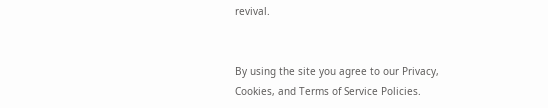revival.


By using the site you agree to our Privacy, Cookies, and Terms of Service Policies.